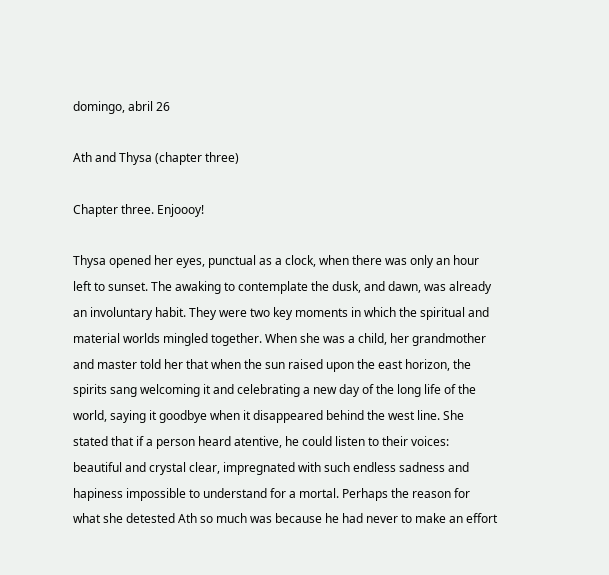domingo, abril 26

Ath and Thysa (chapter three)

Chapter three. Enjoooy!

Thysa opened her eyes, punctual as a clock, when there was only an hour left to sunset. The awaking to contemplate the dusk, and dawn, was already an involuntary habit. They were two key moments in which the spiritual and material worlds mingled together. When she was a child, her grandmother and master told her that when the sun raised upon the east horizon, the spirits sang welcoming it and celebrating a new day of the long life of the world, saying it goodbye when it disappeared behind the west line. She stated that if a person heard atentive, he could listen to their voices: beautiful and crystal clear, impregnated with such endless sadness and hapiness impossible to understand for a mortal. Perhaps the reason for what she detested Ath so much was because he had never to make an effort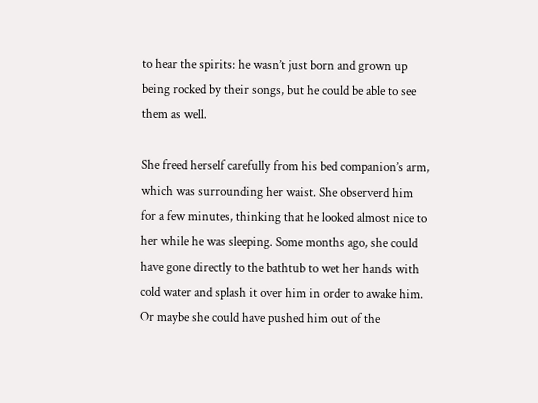to hear the spirits: he wasn’t just born and grown up being rocked by their songs, but he could be able to see them as well.

She freed herself carefully from his bed companion’s arm, which was surrounding her waist. She observerd him for a few minutes, thinking that he looked almost nice to her while he was sleeping. Some months ago, she could have gone directly to the bathtub to wet her hands with cold water and splash it over him in order to awake him. Or maybe she could have pushed him out of the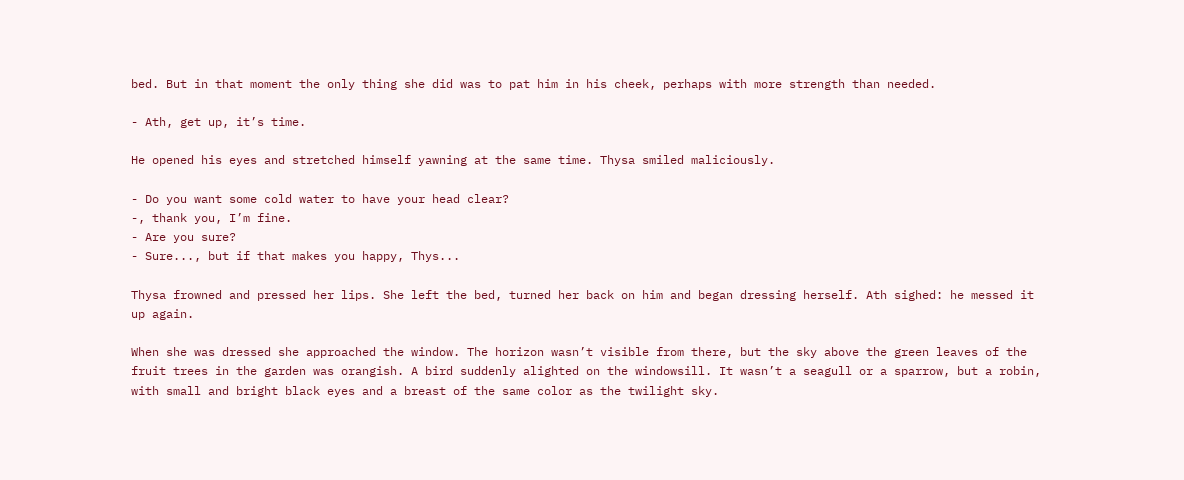bed. But in that moment the only thing she did was to pat him in his cheek, perhaps with more strength than needed.

- Ath, get up, it’s time.

He opened his eyes and stretched himself yawning at the same time. Thysa smiled maliciously.

- Do you want some cold water to have your head clear?
-, thank you, I’m fine.
- Are you sure?
- Sure..., but if that makes you happy, Thys...

Thysa frowned and pressed her lips. She left the bed, turned her back on him and began dressing herself. Ath sighed: he messed it up again.

When she was dressed she approached the window. The horizon wasn’t visible from there, but the sky above the green leaves of the fruit trees in the garden was orangish. A bird suddenly alighted on the windowsill. It wasn’t a seagull or a sparrow, but a robin, with small and bright black eyes and a breast of the same color as the twilight sky.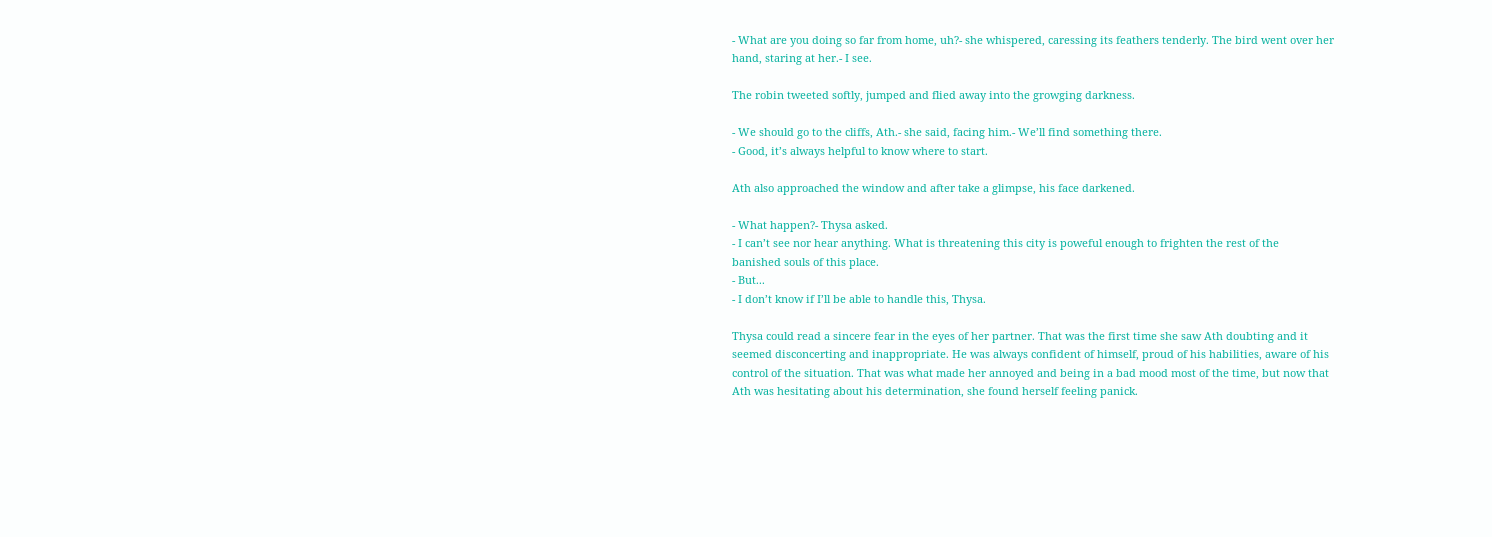- What are you doing so far from home, uh?- she whispered, caressing its feathers tenderly. The bird went over her hand, staring at her.- I see.

The robin tweeted softly, jumped and flied away into the growging darkness.

- We should go to the cliffs, Ath.- she said, facing him.- We’ll find something there.
- Good, it’s always helpful to know where to start.

Ath also approached the window and after take a glimpse, his face darkened.

- What happen?- Thysa asked.
- I can’t see nor hear anything. What is threatening this city is poweful enough to frighten the rest of the
banished souls of this place.
- But...
- I don’t know if I’ll be able to handle this, Thysa.

Thysa could read a sincere fear in the eyes of her partner. That was the first time she saw Ath doubting and it seemed disconcerting and inappropriate. He was always confident of himself, proud of his habilities, aware of his control of the situation. That was what made her annoyed and being in a bad mood most of the time, but now that Ath was hesitating about his determination, she found herself feeling panick.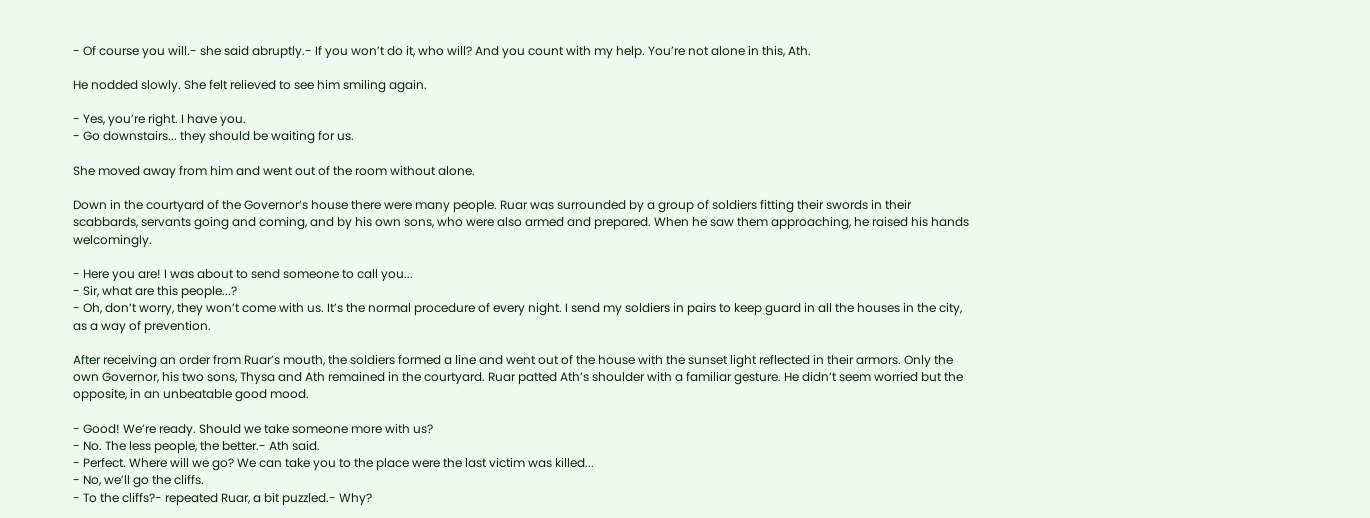- Of course you will.- she said abruptly.- If you won’t do it, who will? And you count with my help. You’re not alone in this, Ath.

He nodded slowly. She felt relieved to see him smiling again.

- Yes, you’re right. I have you.
- Go downstairs... they should be waiting for us.

She moved away from him and went out of the room without alone.

Down in the courtyard of the Governor’s house there were many people. Ruar was surrounded by a group of soldiers fitting their swords in their scabbards, servants going and coming, and by his own sons, who were also armed and prepared. When he saw them approaching, he raised his hands welcomingly.

- Here you are! I was about to send someone to call you...
- Sir, what are this people...?
- Oh, don’t worry, they won’t come with us. It’s the normal procedure of every night. I send my soldiers in pairs to keep guard in all the houses in the city, as a way of prevention.

After receiving an order from Ruar’s mouth, the soldiers formed a line and went out of the house with the sunset light reflected in their armors. Only the own Governor, his two sons, Thysa and Ath remained in the courtyard. Ruar patted Ath’s shoulder with a familiar gesture. He didn’t seem worried but the opposite, in an unbeatable good mood.

- Good! We’re ready. Should we take someone more with us?
- No. The less people, the better.- Ath said.
- Perfect. Where will we go? We can take you to the place were the last victim was killed...
- No, we’ll go the cliffs.
- To the cliffs?- repeated Ruar, a bit puzzled.- Why?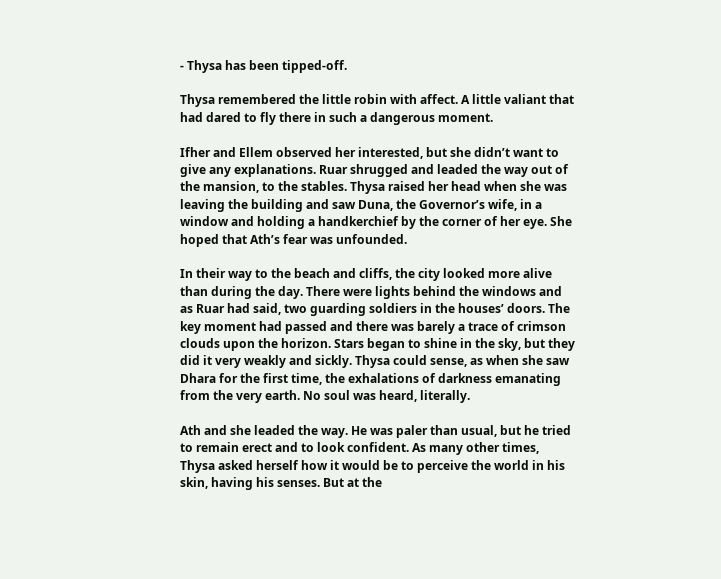- Thysa has been tipped-off.

Thysa remembered the little robin with affect. A little valiant that had dared to fly there in such a dangerous moment.

Ifher and Ellem observed her interested, but she didn’t want to give any explanations. Ruar shrugged and leaded the way out of the mansion, to the stables. Thysa raised her head when she was leaving the building and saw Duna, the Governor’s wife, in a window and holding a handkerchief by the corner of her eye. She hoped that Ath’s fear was unfounded.

In their way to the beach and cliffs, the city looked more alive than during the day. There were lights behind the windows and as Ruar had said, two guarding soldiers in the houses’ doors. The key moment had passed and there was barely a trace of crimson clouds upon the horizon. Stars began to shine in the sky, but they did it very weakly and sickly. Thysa could sense, as when she saw Dhara for the first time, the exhalations of darkness emanating from the very earth. No soul was heard, literally.

Ath and she leaded the way. He was paler than usual, but he tried to remain erect and to look confident. As many other times, Thysa asked herself how it would be to perceive the world in his skin, having his senses. But at the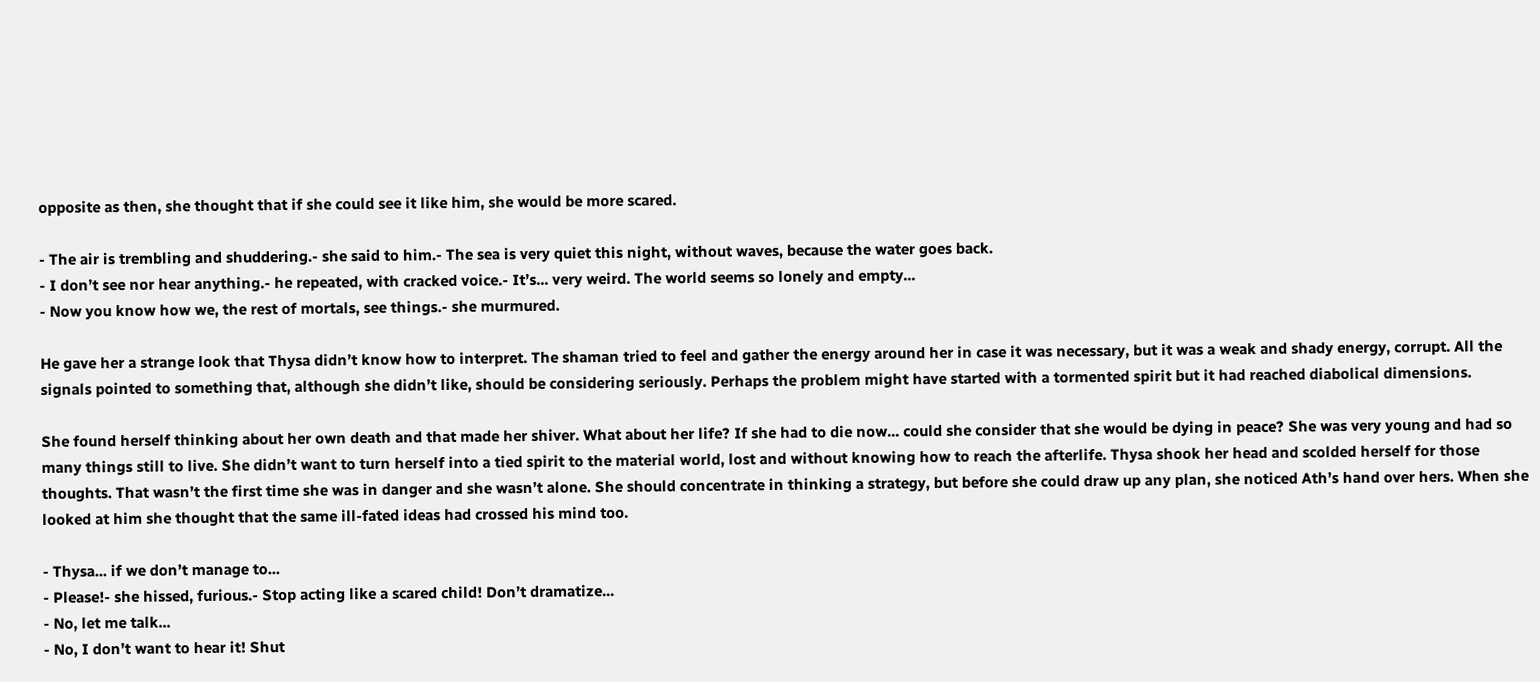opposite as then, she thought that if she could see it like him, she would be more scared.

- The air is trembling and shuddering.- she said to him.- The sea is very quiet this night, without waves, because the water goes back.
- I don’t see nor hear anything.- he repeated, with cracked voice.- It’s... very weird. The world seems so lonely and empty...
- Now you know how we, the rest of mortals, see things.- she murmured.

He gave her a strange look that Thysa didn’t know how to interpret. The shaman tried to feel and gather the energy around her in case it was necessary, but it was a weak and shady energy, corrupt. All the signals pointed to something that, although she didn’t like, should be considering seriously. Perhaps the problem might have started with a tormented spirit but it had reached diabolical dimensions.

She found herself thinking about her own death and that made her shiver. What about her life? If she had to die now... could she consider that she would be dying in peace? She was very young and had so many things still to live. She didn’t want to turn herself into a tied spirit to the material world, lost and without knowing how to reach the afterlife. Thysa shook her head and scolded herself for those thoughts. That wasn’t the first time she was in danger and she wasn’t alone. She should concentrate in thinking a strategy, but before she could draw up any plan, she noticed Ath’s hand over hers. When she looked at him she thought that the same ill-fated ideas had crossed his mind too.

- Thysa... if we don’t manage to...
- Please!- she hissed, furious.- Stop acting like a scared child! Don’t dramatize...
- No, let me talk...
- No, I don’t want to hear it! Shut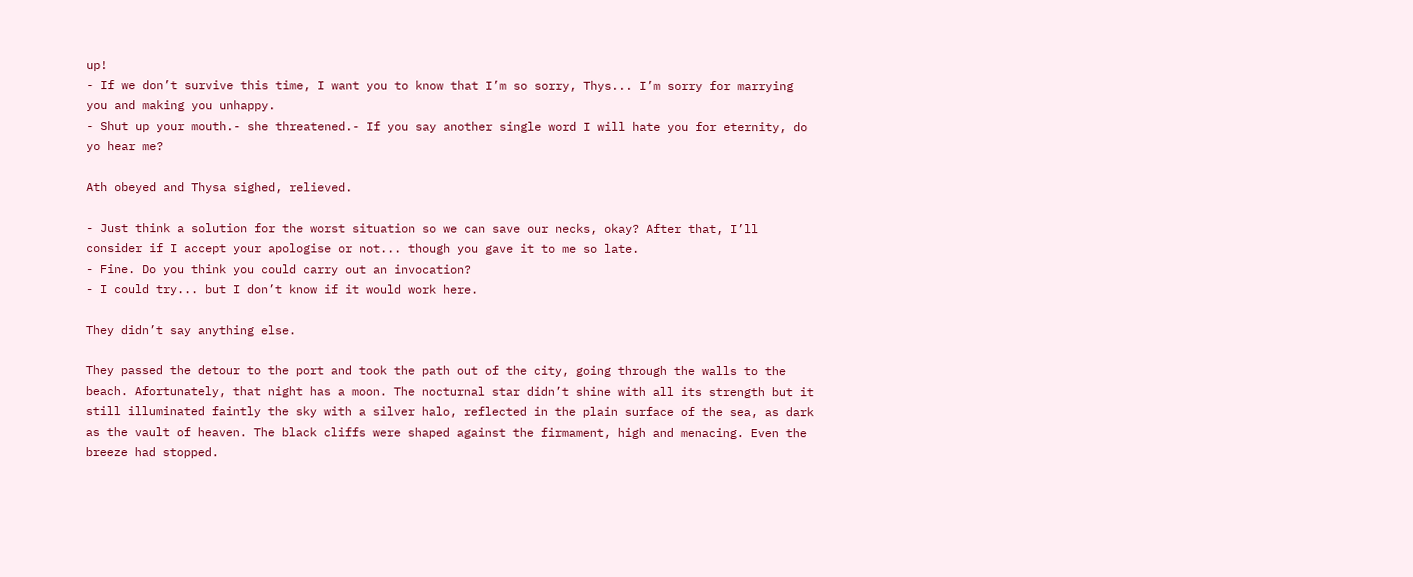up!
- If we don’t survive this time, I want you to know that I’m so sorry, Thys... I’m sorry for marrying you and making you unhappy.
- Shut up your mouth.- she threatened.- If you say another single word I will hate you for eternity, do yo hear me?

Ath obeyed and Thysa sighed, relieved.

- Just think a solution for the worst situation so we can save our necks, okay? After that, I’ll consider if I accept your apologise or not... though you gave it to me so late.
- Fine. Do you think you could carry out an invocation?
- I could try... but I don’t know if it would work here.

They didn’t say anything else.

They passed the detour to the port and took the path out of the city, going through the walls to the beach. Afortunately, that night has a moon. The nocturnal star didn’t shine with all its strength but it still illuminated faintly the sky with a silver halo, reflected in the plain surface of the sea, as dark as the vault of heaven. The black cliffs were shaped against the firmament, high and menacing. Even the breeze had stopped.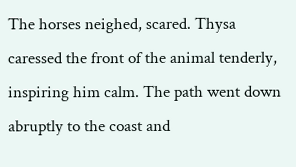The horses neighed, scared. Thysa caressed the front of the animal tenderly, inspiring him calm. The path went down abruptly to the coast and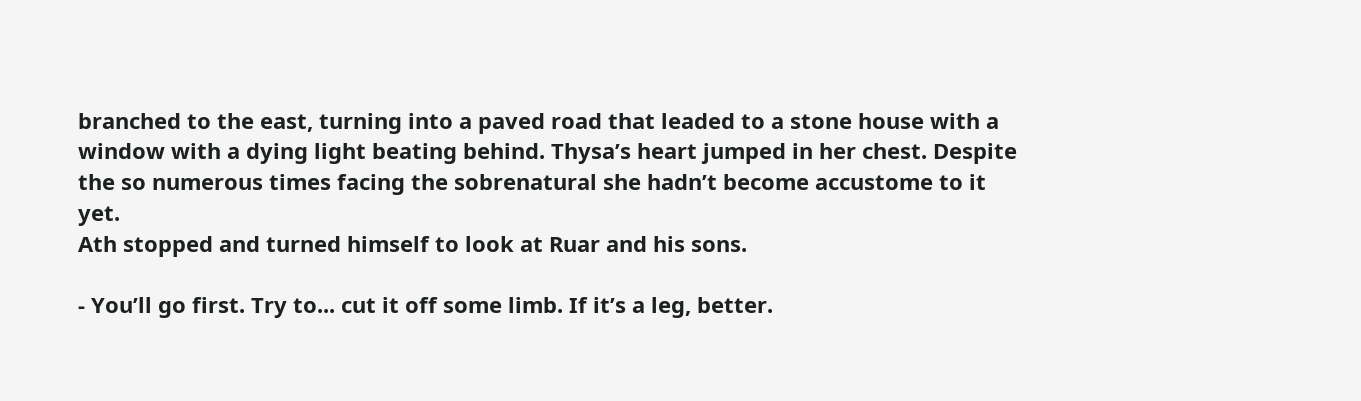branched to the east, turning into a paved road that leaded to a stone house with a window with a dying light beating behind. Thysa’s heart jumped in her chest. Despite the so numerous times facing the sobrenatural she hadn’t become accustome to it yet.
Ath stopped and turned himself to look at Ruar and his sons.

- You’ll go first. Try to... cut it off some limb. If it’s a leg, better.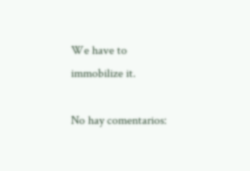We have to immobilize it.

No hay comentarios: